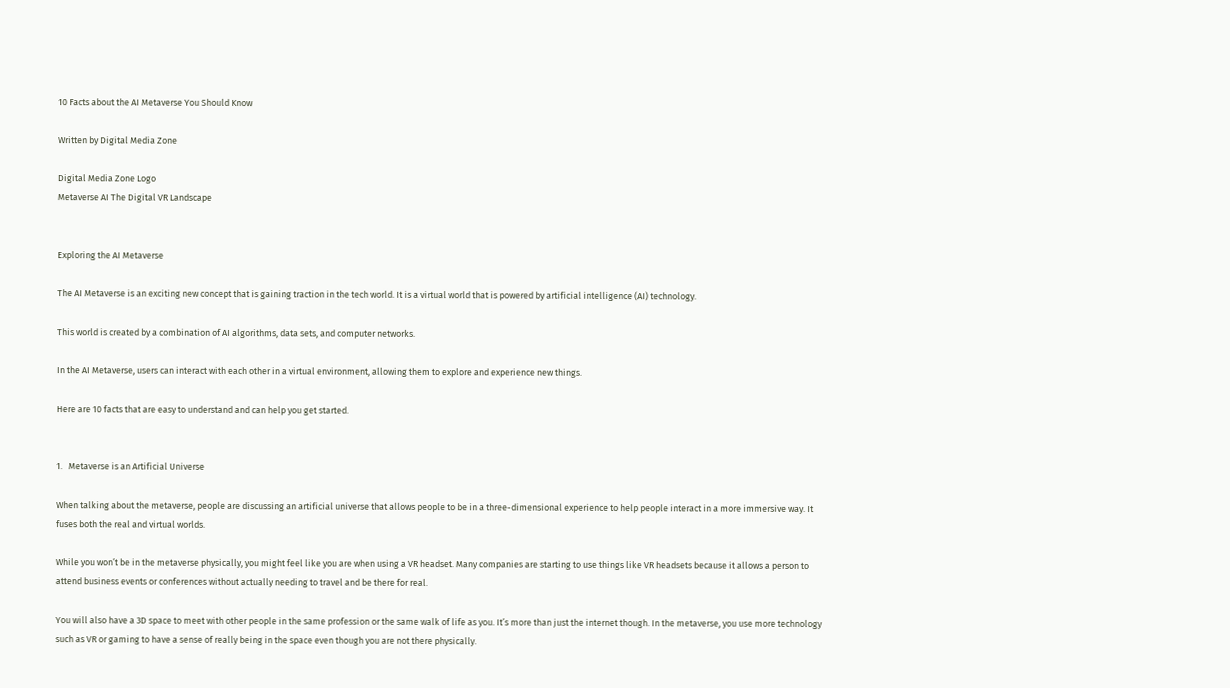10 Facts about the AI Metaverse You Should Know

Written by Digital Media Zone

Digital Media Zone Logo
Metaverse AI The Digital VR Landscape


Exploring the AI Metaverse

The AI Metaverse is an exciting new concept that is gaining traction in the tech world. It is a virtual world that is powered by artificial intelligence (AI) technology.

This world is created by a combination of AI algorithms, data sets, and computer networks.

In the AI Metaverse, users can interact with each other in a virtual environment, allowing them to explore and experience new things.

Here are 10 facts that are easy to understand and can help you get started.


1.   Metaverse is an Artificial Universe

When talking about the metaverse, people are discussing an artificial universe that allows people to be in a three-dimensional experience to help people interact in a more immersive way. It fuses both the real and virtual worlds.

While you won’t be in the metaverse physically, you might feel like you are when using a VR headset. Many companies are starting to use things like VR headsets because it allows a person to attend business events or conferences without actually needing to travel and be there for real.

You will also have a 3D space to meet with other people in the same profession or the same walk of life as you. It’s more than just the internet though. In the metaverse, you use more technology such as VR or gaming to have a sense of really being in the space even though you are not there physically.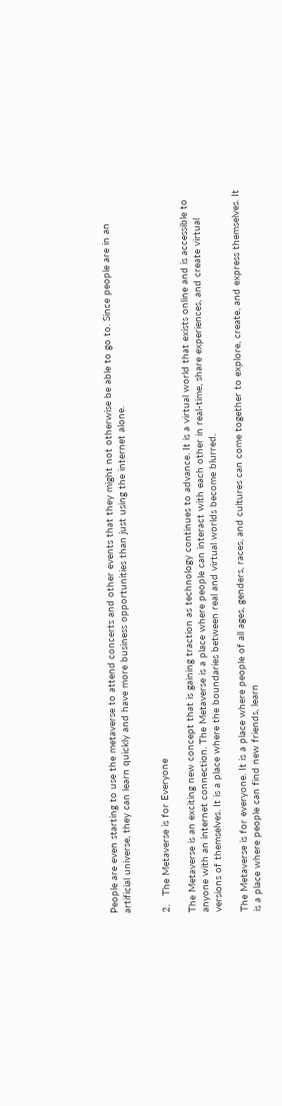People are even starting to use the metaverse to attend concerts and other events that they might not otherwise be able to go to. Since people are in an artificial universe, they can learn quickly and have more business opportunities than just using the internet alone.


2.   The Metaverse is for Everyone

The Metaverse is an exciting new concept that is gaining traction as technology continues to advance. It is a virtual world that exists online and is accessible to anyone with an internet connection. The Metaverse is a place where people can interact with each other in real-time, share experiences, and create virtual versions of themselves. It is a place where the boundaries between real and virtual worlds become blurred.

The Metaverse is for everyone. It is a place where people of all ages, genders, races, and cultures can come together to explore, create, and express themselves. It is a place where people can find new friends, learn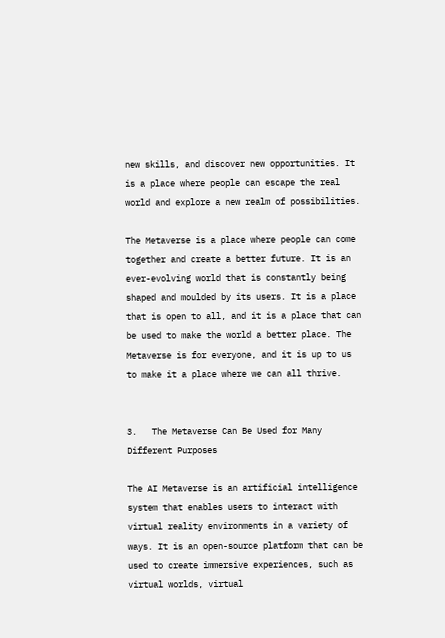new skills, and discover new opportunities. It is a place where people can escape the real world and explore a new realm of possibilities.

The Metaverse is a place where people can come together and create a better future. It is an ever-evolving world that is constantly being shaped and moulded by its users. It is a place that is open to all, and it is a place that can be used to make the world a better place. The Metaverse is for everyone, and it is up to us to make it a place where we can all thrive.


3.   The Metaverse Can Be Used for Many Different Purposes

The AI Metaverse is an artificial intelligence system that enables users to interact with virtual reality environments in a variety of ways. It is an open-source platform that can be used to create immersive experiences, such as virtual worlds, virtual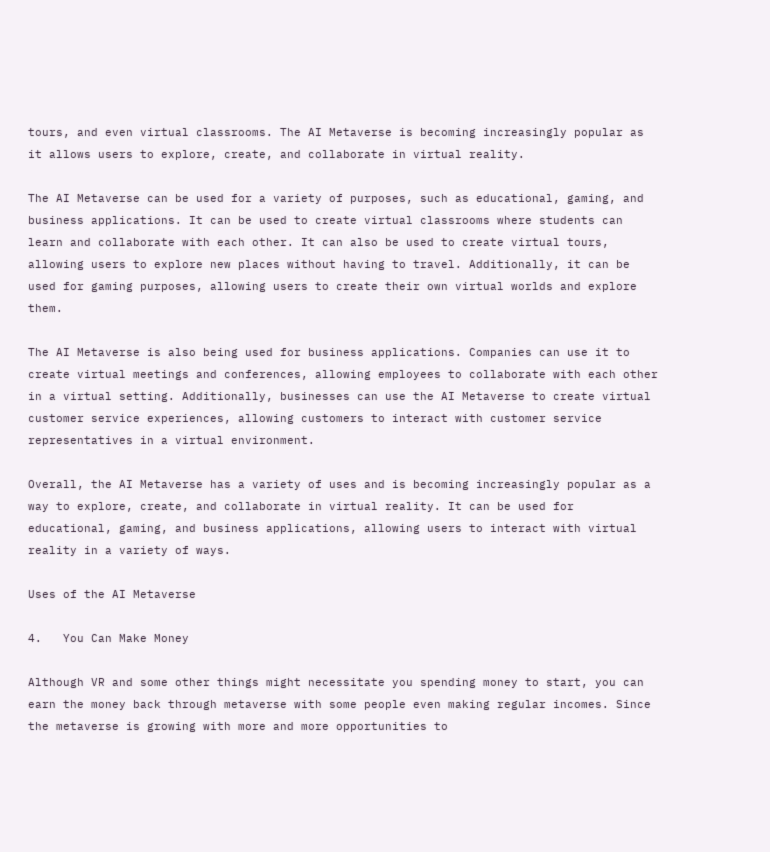tours, and even virtual classrooms. The AI Metaverse is becoming increasingly popular as it allows users to explore, create, and collaborate in virtual reality.

The AI Metaverse can be used for a variety of purposes, such as educational, gaming, and business applications. It can be used to create virtual classrooms where students can learn and collaborate with each other. It can also be used to create virtual tours, allowing users to explore new places without having to travel. Additionally, it can be used for gaming purposes, allowing users to create their own virtual worlds and explore them.

The AI Metaverse is also being used for business applications. Companies can use it to create virtual meetings and conferences, allowing employees to collaborate with each other in a virtual setting. Additionally, businesses can use the AI Metaverse to create virtual customer service experiences, allowing customers to interact with customer service representatives in a virtual environment.

Overall, the AI Metaverse has a variety of uses and is becoming increasingly popular as a way to explore, create, and collaborate in virtual reality. It can be used for educational, gaming, and business applications, allowing users to interact with virtual reality in a variety of ways.

Uses of the AI Metaverse

4.   You Can Make Money

Although VR and some other things might necessitate you spending money to start, you can earn the money back through metaverse with some people even making regular incomes. Since the metaverse is growing with more and more opportunities to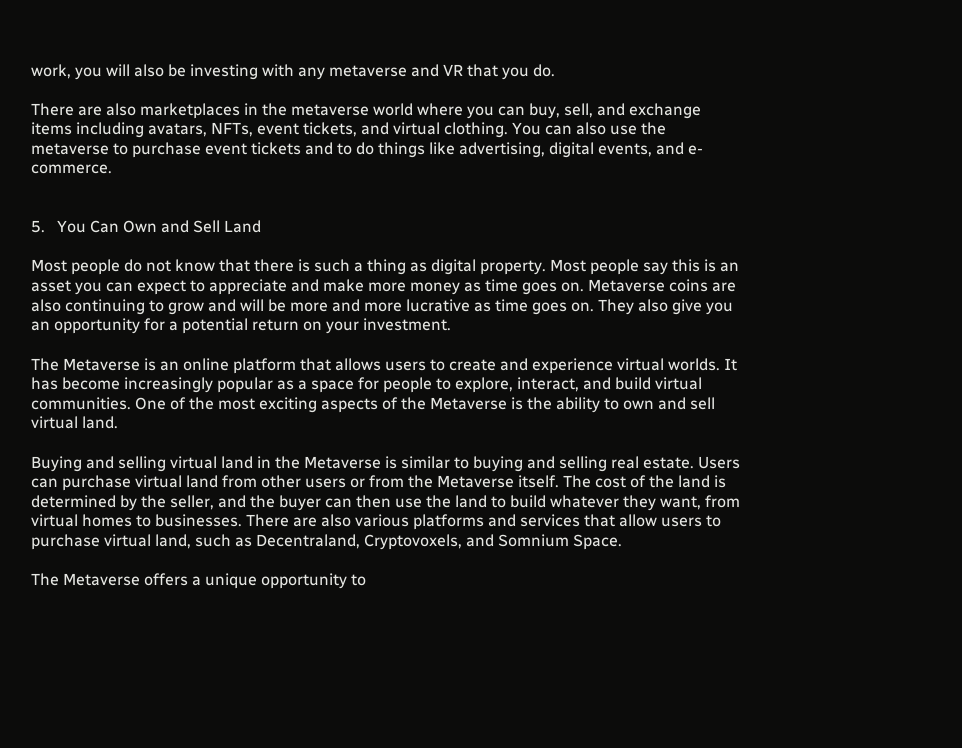work, you will also be investing with any metaverse and VR that you do.

There are also marketplaces in the metaverse world where you can buy, sell, and exchange items including avatars, NFTs, event tickets, and virtual clothing. You can also use the metaverse to purchase event tickets and to do things like advertising, digital events, and e-commerce.


5.   You Can Own and Sell Land

Most people do not know that there is such a thing as digital property. Most people say this is an asset you can expect to appreciate and make more money as time goes on. Metaverse coins are also continuing to grow and will be more and more lucrative as time goes on. They also give you an opportunity for a potential return on your investment.

The Metaverse is an online platform that allows users to create and experience virtual worlds. It has become increasingly popular as a space for people to explore, interact, and build virtual communities. One of the most exciting aspects of the Metaverse is the ability to own and sell virtual land.

Buying and selling virtual land in the Metaverse is similar to buying and selling real estate. Users can purchase virtual land from other users or from the Metaverse itself. The cost of the land is determined by the seller, and the buyer can then use the land to build whatever they want, from virtual homes to businesses. There are also various platforms and services that allow users to purchase virtual land, such as Decentraland, Cryptovoxels, and Somnium Space.

The Metaverse offers a unique opportunity to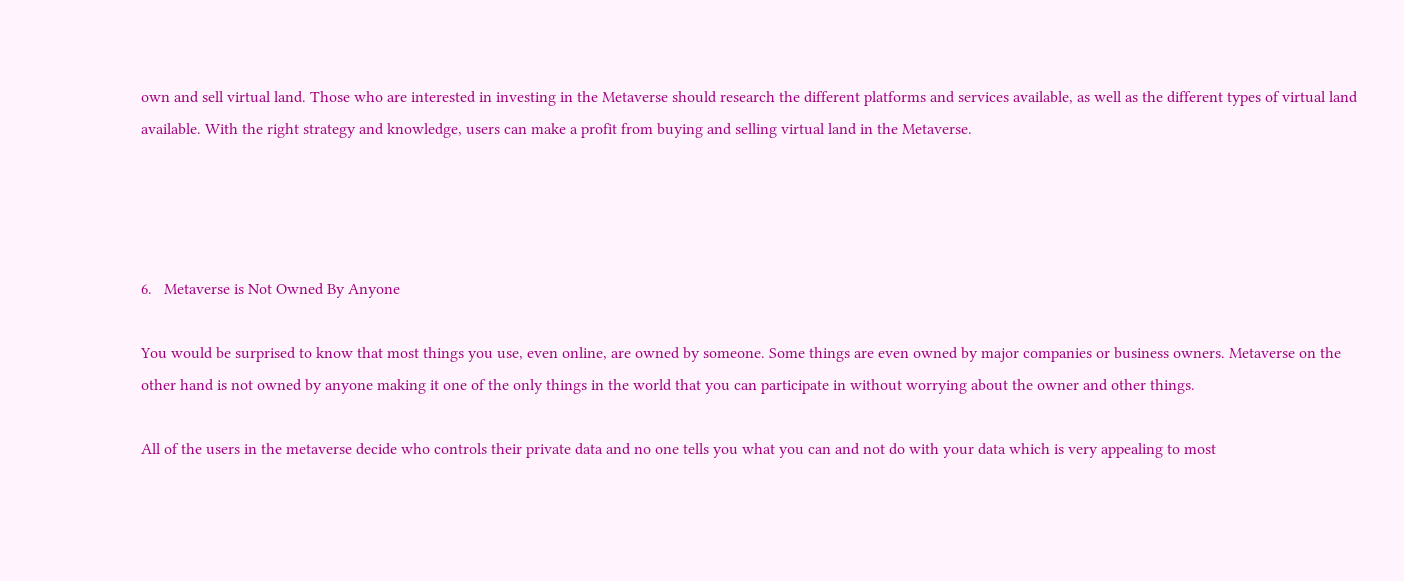own and sell virtual land. Those who are interested in investing in the Metaverse should research the different platforms and services available, as well as the different types of virtual land available. With the right strategy and knowledge, users can make a profit from buying and selling virtual land in the Metaverse.




6.   Metaverse is Not Owned By Anyone

You would be surprised to know that most things you use, even online, are owned by someone. Some things are even owned by major companies or business owners. Metaverse on the other hand is not owned by anyone making it one of the only things in the world that you can participate in without worrying about the owner and other things.

All of the users in the metaverse decide who controls their private data and no one tells you what you can and not do with your data which is very appealing to most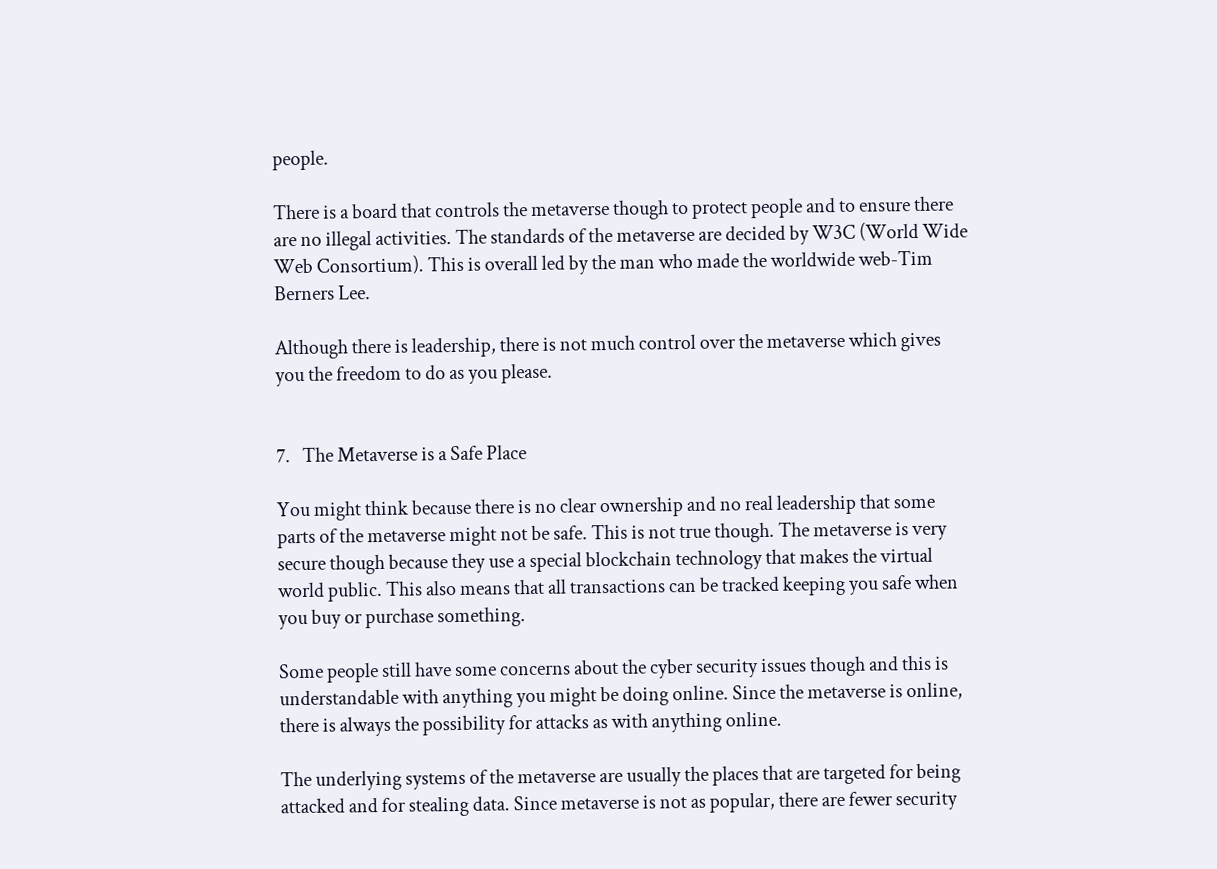people.

There is a board that controls the metaverse though to protect people and to ensure there are no illegal activities. The standards of the metaverse are decided by W3C (World Wide Web Consortium). This is overall led by the man who made the worldwide web-Tim Berners Lee.

Although there is leadership, there is not much control over the metaverse which gives you the freedom to do as you please.


7.   The Metaverse is a Safe Place

You might think because there is no clear ownership and no real leadership that some parts of the metaverse might not be safe. This is not true though. The metaverse is very secure though because they use a special blockchain technology that makes the virtual world public. This also means that all transactions can be tracked keeping you safe when you buy or purchase something.

Some people still have some concerns about the cyber security issues though and this is understandable with anything you might be doing online. Since the metaverse is online, there is always the possibility for attacks as with anything online.

The underlying systems of the metaverse are usually the places that are targeted for being attacked and for stealing data. Since metaverse is not as popular, there are fewer security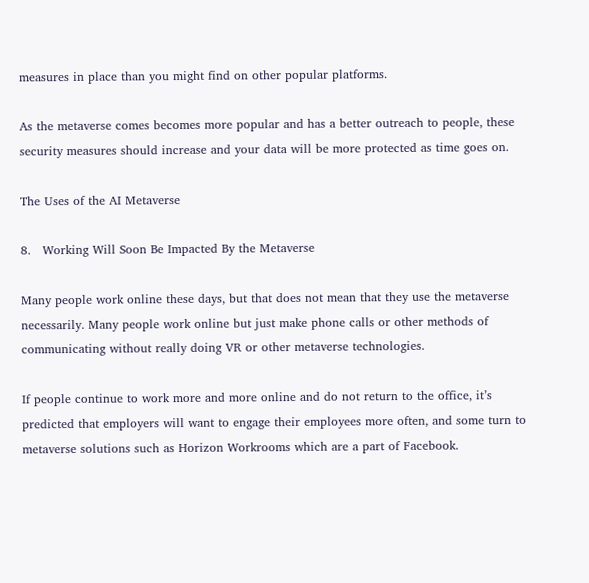measures in place than you might find on other popular platforms.

As the metaverse comes becomes more popular and has a better outreach to people, these security measures should increase and your data will be more protected as time goes on.

The Uses of the AI Metaverse

8.   Working Will Soon Be Impacted By the Metaverse

Many people work online these days, but that does not mean that they use the metaverse necessarily. Many people work online but just make phone calls or other methods of communicating without really doing VR or other metaverse technologies.

If people continue to work more and more online and do not return to the office, it’s predicted that employers will want to engage their employees more often, and some turn to metaverse solutions such as Horizon Workrooms which are a part of Facebook.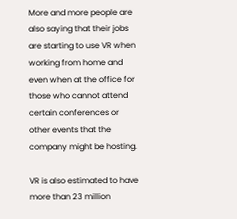More and more people are also saying that their jobs are starting to use VR when working from home and even when at the office for those who cannot attend certain conferences or other events that the company might be hosting.

VR is also estimated to have more than 23 million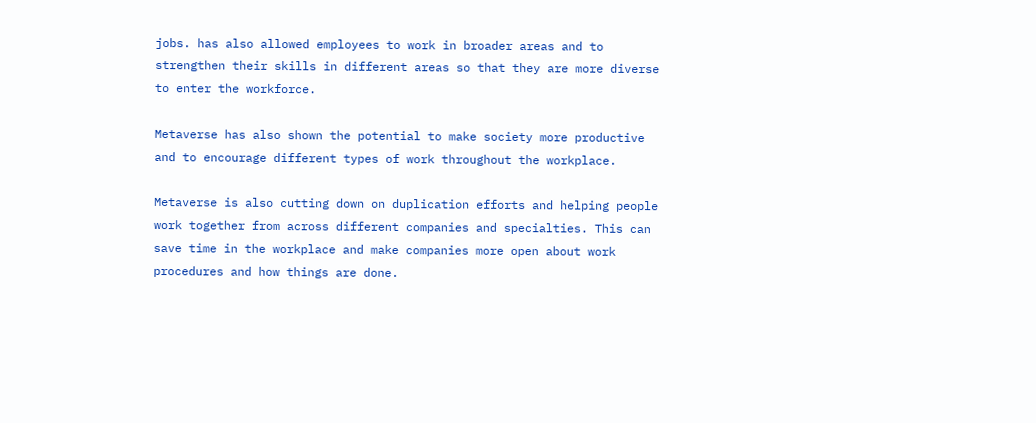jobs. has also allowed employees to work in broader areas and to strengthen their skills in different areas so that they are more diverse to enter the workforce.

Metaverse has also shown the potential to make society more productive and to encourage different types of work throughout the workplace.

Metaverse is also cutting down on duplication efforts and helping people work together from across different companies and specialties. This can save time in the workplace and make companies more open about work procedures and how things are done.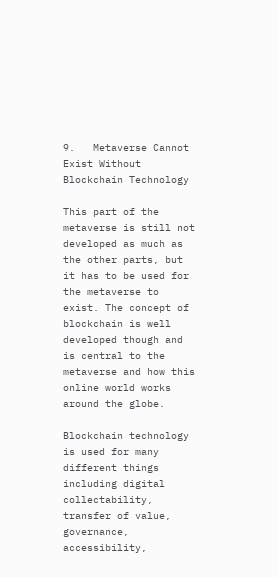9.   Metaverse Cannot Exist Without Blockchain Technology

This part of the metaverse is still not developed as much as the other parts, but it has to be used for the metaverse to exist. The concept of blockchain is well developed though and is central to the metaverse and how this online world works around the globe.

Blockchain technology is used for many different things including digital collectability, transfer of value, governance, accessibility,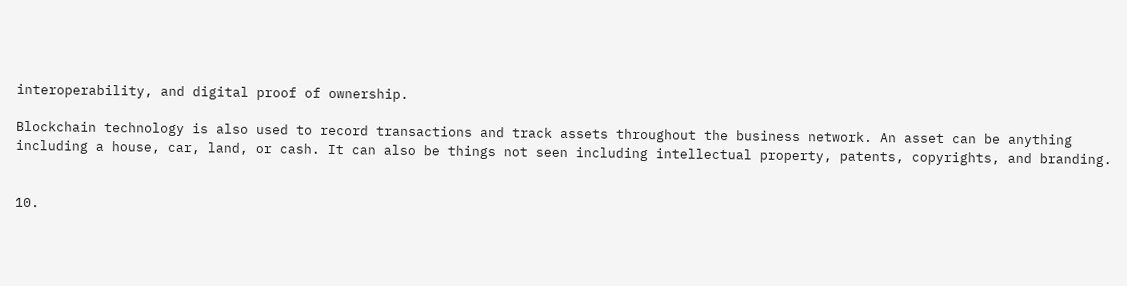interoperability, and digital proof of ownership.

Blockchain technology is also used to record transactions and track assets throughout the business network. An asset can be anything including a house, car, land, or cash. It can also be things not seen including intellectual property, patents, copyrights, and branding.


10.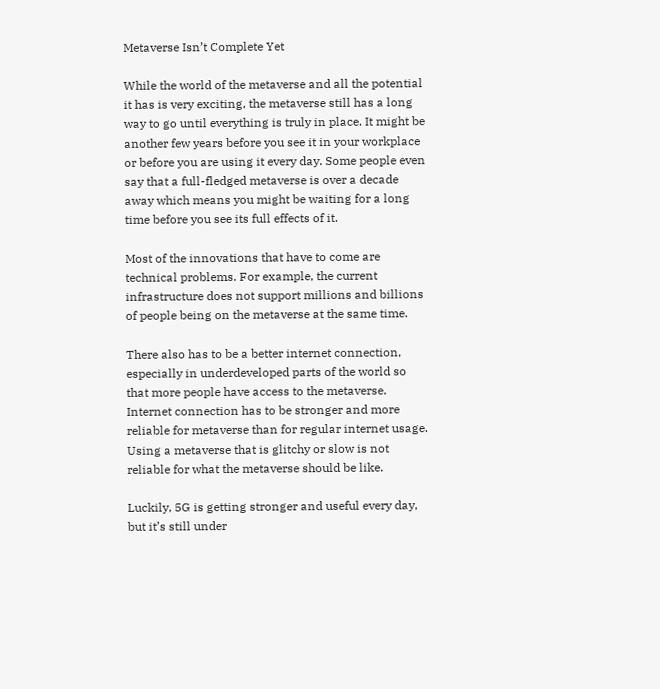Metaverse Isn’t Complete Yet

While the world of the metaverse and all the potential it has is very exciting, the metaverse still has a long way to go until everything is truly in place. It might be another few years before you see it in your workplace or before you are using it every day. Some people even say that a full-fledged metaverse is over a decade away which means you might be waiting for a long time before you see its full effects of it.

Most of the innovations that have to come are technical problems. For example, the current infrastructure does not support millions and billions of people being on the metaverse at the same time.

There also has to be a better internet connection, especially in underdeveloped parts of the world so that more people have access to the metaverse. Internet connection has to be stronger and more reliable for metaverse than for regular internet usage. Using a metaverse that is glitchy or slow is not reliable for what the metaverse should be like.

Luckily, 5G is getting stronger and useful every day, but it’s still under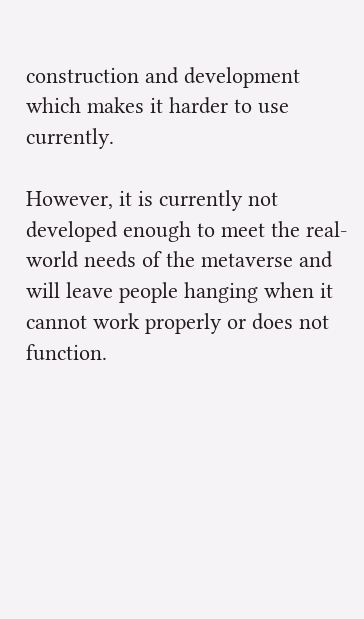construction and development which makes it harder to use currently.

However, it is currently not developed enough to meet the real-world needs of the metaverse and will leave people hanging when it cannot work properly or does not function.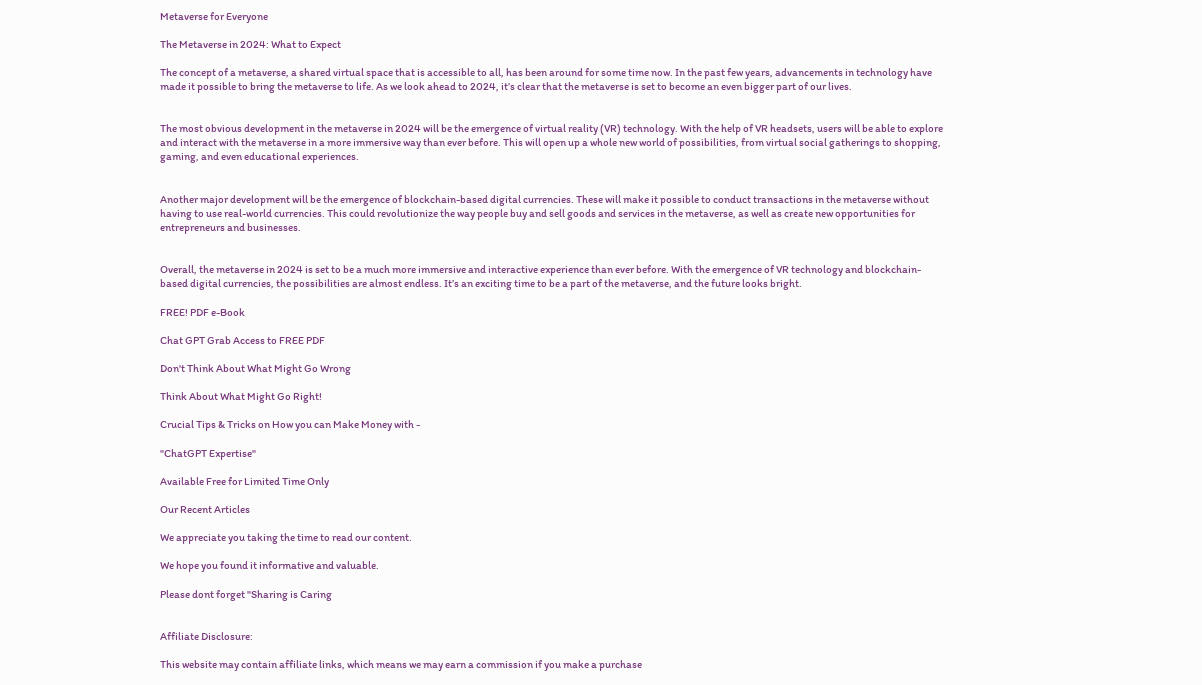Metaverse for Everyone

The Metaverse in 2024: What to Expect

The concept of a metaverse, a shared virtual space that is accessible to all, has been around for some time now. In the past few years, advancements in technology have made it possible to bring the metaverse to life. As we look ahead to 2024, it’s clear that the metaverse is set to become an even bigger part of our lives.


The most obvious development in the metaverse in 2024 will be the emergence of virtual reality (VR) technology. With the help of VR headsets, users will be able to explore and interact with the metaverse in a more immersive way than ever before. This will open up a whole new world of possibilities, from virtual social gatherings to shopping, gaming, and even educational experiences.


Another major development will be the emergence of blockchain-based digital currencies. These will make it possible to conduct transactions in the metaverse without having to use real-world currencies. This could revolutionize the way people buy and sell goods and services in the metaverse, as well as create new opportunities for entrepreneurs and businesses.


Overall, the metaverse in 2024 is set to be a much more immersive and interactive experience than ever before. With the emergence of VR technology and blockchain-based digital currencies, the possibilities are almost endless. It’s an exciting time to be a part of the metaverse, and the future looks bright.

FREE! PDF e-Book

Chat GPT Grab Access to FREE PDF

Don't Think About What Might Go Wrong

Think About What Might Go Right!

Crucial Tips & Tricks on How you can Make Money with -

"ChatGPT Expertise"

Available Free for Limited Time Only

Our Recent Articles

We appreciate you taking the time to read our content.

We hope you found it informative and valuable.

Please dont forget "Sharing is Caring


Affiliate Disclosure:

This website may contain affiliate links, which means we may earn a commission if you make a purchase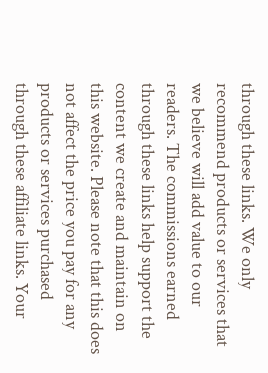through these links. We only recommend products or services that we believe will add value to our readers. The commissions earned through these links help support the content we create and maintain on this website. Please note that this does not affect the price you pay for any products or services purchased through these affiliate links. Your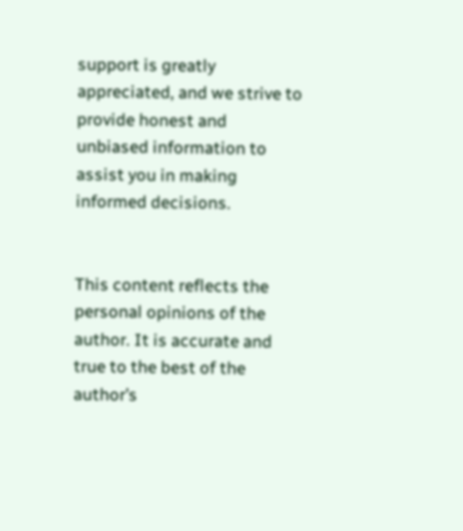support is greatly appreciated, and we strive to provide honest and unbiased information to assist you in making informed decisions.


This content reflects the personal opinions of the author. It is accurate and true to the best of the author’s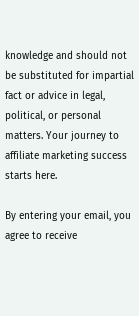knowledge and should not be substituted for impartial fact or advice in legal, political, or personal matters. Your journey to affiliate marketing success starts here.

By entering your email, you agree to receive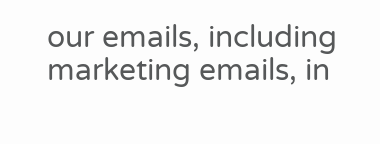our emails, including marketing emails, in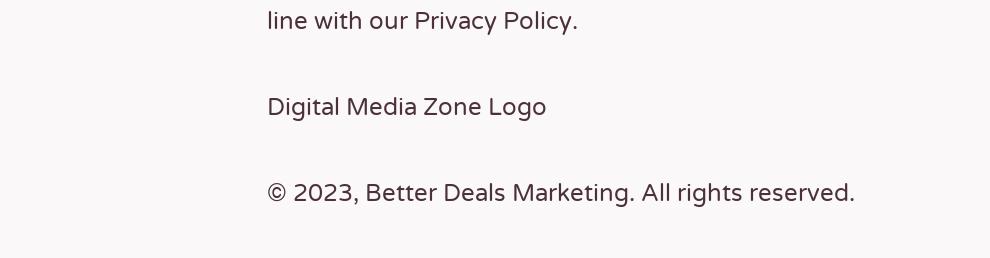line with our Privacy Policy.

Digital Media Zone Logo

© 2023, Better Deals Marketing. All rights reserved.